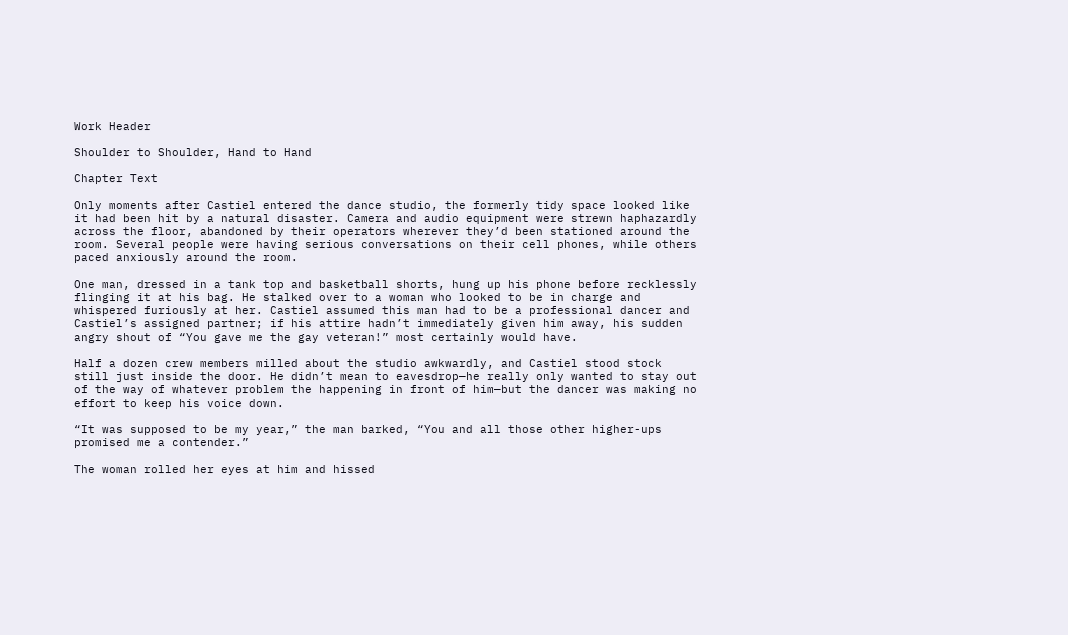Work Header

Shoulder to Shoulder, Hand to Hand

Chapter Text

Only moments after Castiel entered the dance studio, the formerly tidy space looked like it had been hit by a natural disaster. Camera and audio equipment were strewn haphazardly across the floor, abandoned by their operators wherever they’d been stationed around the room. Several people were having serious conversations on their cell phones, while others paced anxiously around the room.

One man, dressed in a tank top and basketball shorts, hung up his phone before recklessly flinging it at his bag. He stalked over to a woman who looked to be in charge and whispered furiously at her. Castiel assumed this man had to be a professional dancer and Castiel’s assigned partner; if his attire hadn’t immediately given him away, his sudden angry shout of “You gave me the gay veteran!” most certainly would have.

Half a dozen crew members milled about the studio awkwardly, and Castiel stood stock still just inside the door. He didn’t mean to eavesdrop—he really only wanted to stay out of the way of whatever problem the happening in front of him—but the dancer was making no effort to keep his voice down.

“It was supposed to be my year,” the man barked, “You and all those other higher-ups promised me a contender.”

The woman rolled her eyes at him and hissed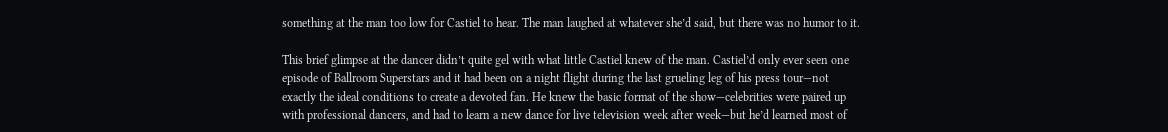something at the man too low for Castiel to hear. The man laughed at whatever she’d said, but there was no humor to it.

This brief glimpse at the dancer didn’t quite gel with what little Castiel knew of the man. Castiel’d only ever seen one episode of Ballroom Superstars and it had been on a night flight during the last grueling leg of his press tour—not exactly the ideal conditions to create a devoted fan. He knew the basic format of the show—celebrities were paired up with professional dancers, and had to learn a new dance for live television week after week—but he’d learned most of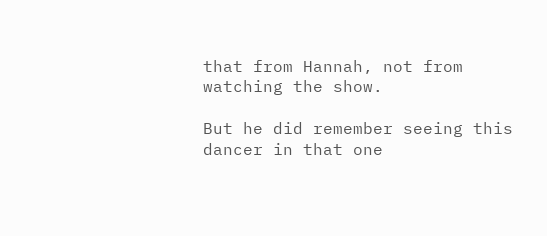that from Hannah, not from watching the show.

But he did remember seeing this dancer in that one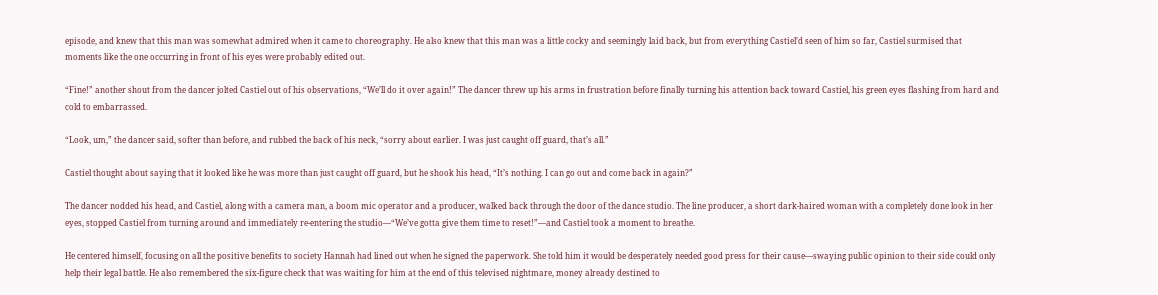episode, and knew that this man was somewhat admired when it came to choreography. He also knew that this man was a little cocky and seemingly laid back, but from everything Castiel’d seen of him so far, Castiel surmised that moments like the one occurring in front of his eyes were probably edited out.

“Fine!” another shout from the dancer jolted Castiel out of his observations, “We’ll do it over again!” The dancer threw up his arms in frustration before finally turning his attention back toward Castiel, his green eyes flashing from hard and cold to embarrassed.

“Look, um,” the dancer said, softer than before, and rubbed the back of his neck, “sorry about earlier. I was just caught off guard, that’s all.”

Castiel thought about saying that it looked like he was more than just caught off guard, but he shook his head, “It’s nothing. I can go out and come back in again?”

The dancer nodded his head, and Castiel, along with a camera man, a boom mic operator and a producer, walked back through the door of the dance studio. The line producer, a short dark-haired woman with a completely done look in her eyes, stopped Castiel from turning around and immediately re-entering the studio—“We’ve gotta give them time to reset!”—and Castiel took a moment to breathe.

He centered himself, focusing on all the positive benefits to society Hannah had lined out when he signed the paperwork. She told him it would be desperately needed good press for their cause—swaying public opinion to their side could only help their legal battle. He also remembered the six-figure check that was waiting for him at the end of this televised nightmare, money already destined to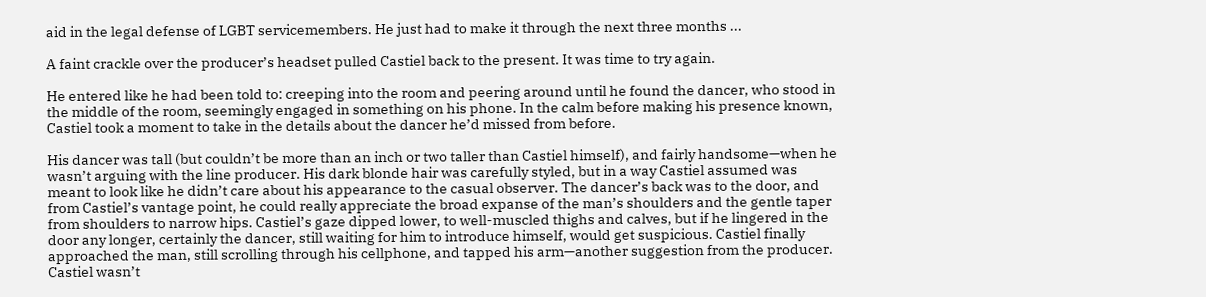aid in the legal defense of LGBT servicemembers. He just had to make it through the next three months ...

A faint crackle over the producer’s headset pulled Castiel back to the present. It was time to try again.

He entered like he had been told to: creeping into the room and peering around until he found the dancer, who stood in the middle of the room, seemingly engaged in something on his phone. In the calm before making his presence known, Castiel took a moment to take in the details about the dancer he’d missed from before.

His dancer was tall (but couldn’t be more than an inch or two taller than Castiel himself), and fairly handsome—when he wasn’t arguing with the line producer. His dark blonde hair was carefully styled, but in a way Castiel assumed was meant to look like he didn’t care about his appearance to the casual observer. The dancer’s back was to the door, and from Castiel’s vantage point, he could really appreciate the broad expanse of the man’s shoulders and the gentle taper from shoulders to narrow hips. Castiel’s gaze dipped lower, to well-muscled thighs and calves, but if he lingered in the door any longer, certainly the dancer, still waiting for him to introduce himself, would get suspicious. Castiel finally approached the man, still scrolling through his cellphone, and tapped his arm—another suggestion from the producer. Castiel wasn’t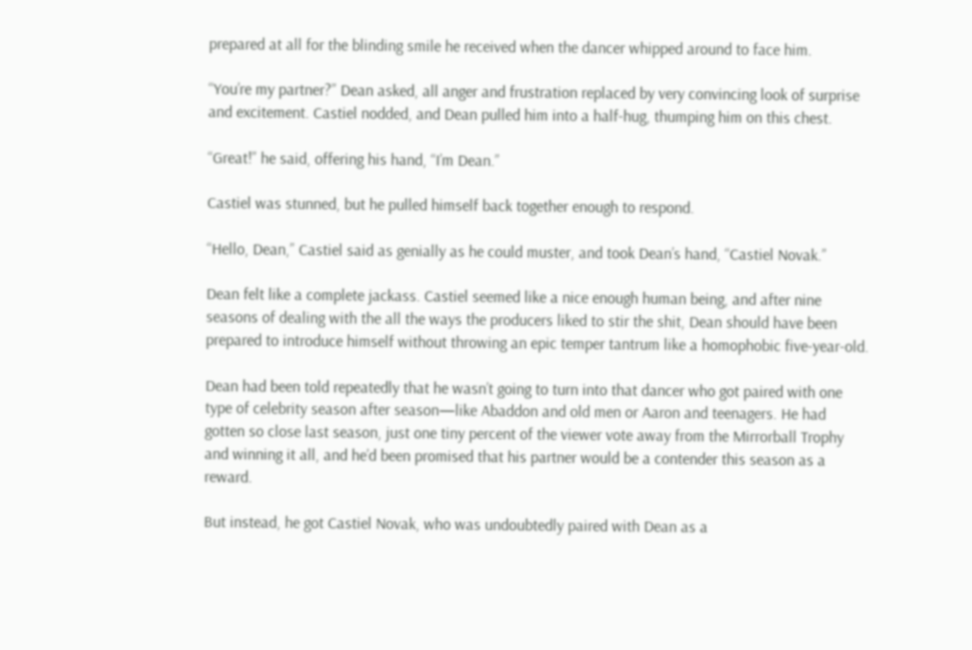prepared at all for the blinding smile he received when the dancer whipped around to face him.

“You’re my partner?” Dean asked, all anger and frustration replaced by very convincing look of surprise and excitement. Castiel nodded, and Dean pulled him into a half-hug, thumping him on this chest.

“Great!” he said, offering his hand, “I’m Dean.”

Castiel was stunned, but he pulled himself back together enough to respond.

“Hello, Dean,” Castiel said as genially as he could muster, and took Dean’s hand, “Castiel Novak.”

Dean felt like a complete jackass. Castiel seemed like a nice enough human being, and after nine seasons of dealing with the all the ways the producers liked to stir the shit, Dean should have been prepared to introduce himself without throwing an epic temper tantrum like a homophobic five-year-old.

Dean had been told repeatedly that he wasn’t going to turn into that dancer who got paired with one type of celebrity season after season—like Abaddon and old men or Aaron and teenagers. He had gotten so close last season, just one tiny percent of the viewer vote away from the Mirrorball Trophy and winning it all, and he’d been promised that his partner would be a contender this season as a reward.

But instead, he got Castiel Novak, who was undoubtedly paired with Dean as a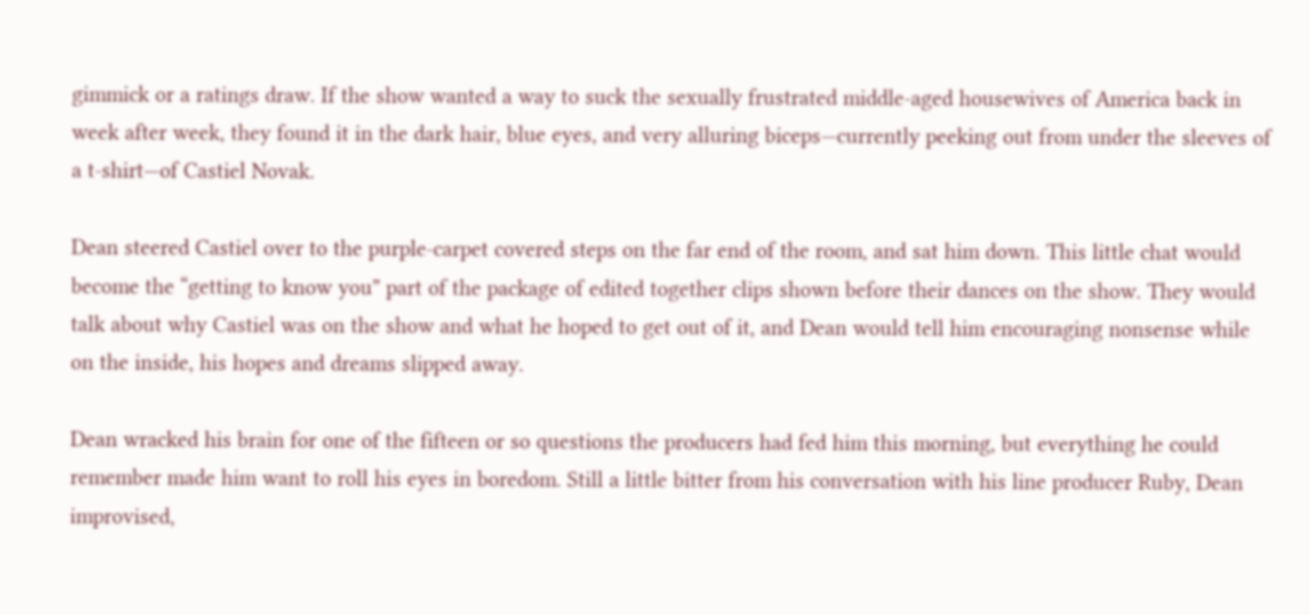gimmick or a ratings draw. If the show wanted a way to suck the sexually frustrated middle-aged housewives of America back in week after week, they found it in the dark hair, blue eyes, and very alluring biceps—currently peeking out from under the sleeves of a t-shirt—of Castiel Novak.

Dean steered Castiel over to the purple-carpet covered steps on the far end of the room, and sat him down. This little chat would become the “getting to know you” part of the package of edited together clips shown before their dances on the show. They would talk about why Castiel was on the show and what he hoped to get out of it, and Dean would tell him encouraging nonsense while on the inside, his hopes and dreams slipped away.

Dean wracked his brain for one of the fifteen or so questions the producers had fed him this morning, but everything he could remember made him want to roll his eyes in boredom. Still a little bitter from his conversation with his line producer Ruby, Dean improvised,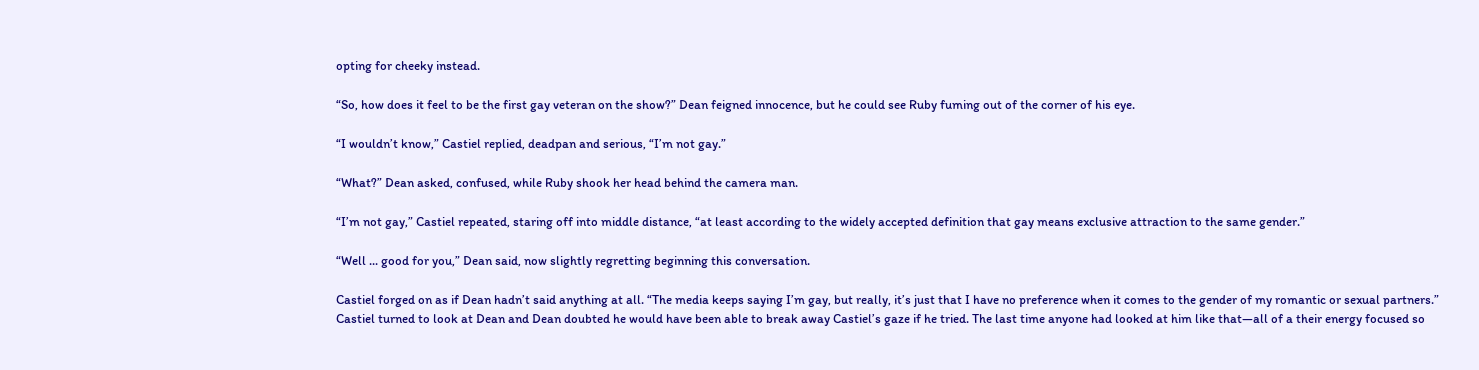opting for cheeky instead.

“So, how does it feel to be the first gay veteran on the show?” Dean feigned innocence, but he could see Ruby fuming out of the corner of his eye.

“I wouldn’t know,” Castiel replied, deadpan and serious, “I’m not gay.”

“What?” Dean asked, confused, while Ruby shook her head behind the camera man.

“I’m not gay,” Castiel repeated, staring off into middle distance, “at least according to the widely accepted definition that gay means exclusive attraction to the same gender.”

“Well ... good for you,” Dean said, now slightly regretting beginning this conversation.

Castiel forged on as if Dean hadn’t said anything at all. “The media keeps saying I’m gay, but really, it’s just that I have no preference when it comes to the gender of my romantic or sexual partners.” Castiel turned to look at Dean and Dean doubted he would have been able to break away Castiel’s gaze if he tried. The last time anyone had looked at him like that—all of a their energy focused so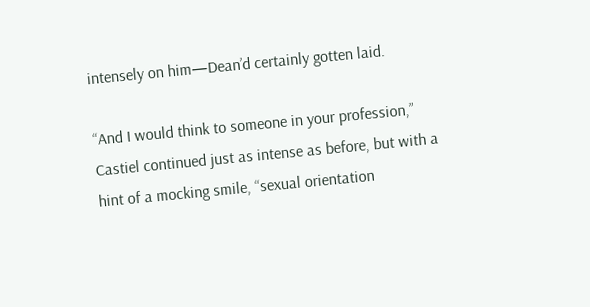intensely on him—Dean’d certainly gotten laid.

“And I would think to someone in your profession,” Castiel continued just as intense as before, but with a hint of a mocking smile, “sexual orientation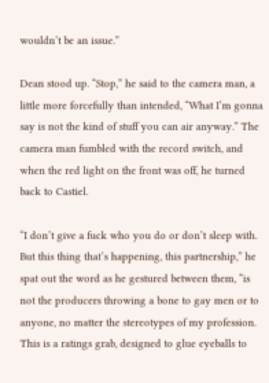wouldn’t be an issue.”

Dean stood up. “Stop,” he said to the camera man, a little more forcefully than intended, “What I’m gonna say is not the kind of stuff you can air anyway.” The camera man fumbled with the record switch, and when the red light on the front was off, he turned back to Castiel.

“I don’t give a fuck who you do or don’t sleep with. But this thing that’s happening, this partnership,” he spat out the word as he gestured between them, “is not the producers throwing a bone to gay men or to anyone, no matter the stereotypes of my profession. This is a ratings grab, designed to glue eyeballs to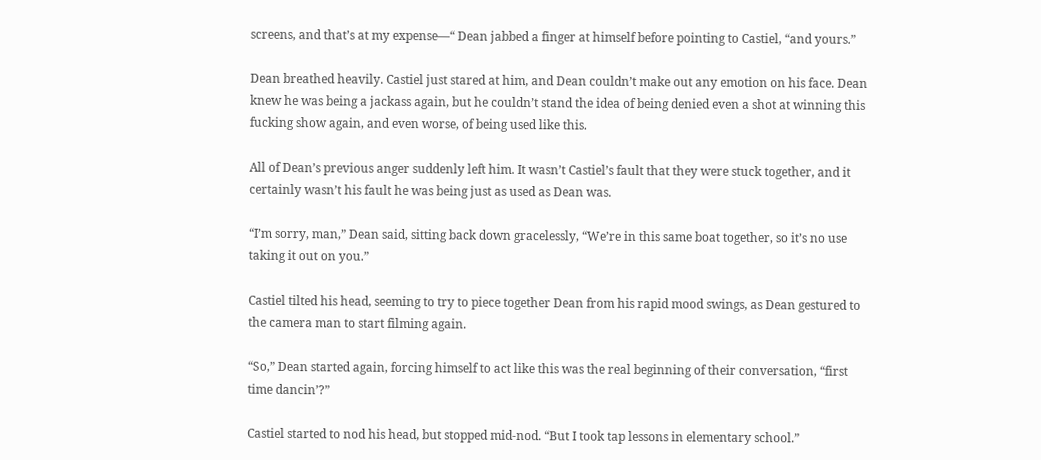screens, and that’s at my expense—“ Dean jabbed a finger at himself before pointing to Castiel, “and yours.”

Dean breathed heavily. Castiel just stared at him, and Dean couldn’t make out any emotion on his face. Dean knew he was being a jackass again, but he couldn’t stand the idea of being denied even a shot at winning this fucking show again, and even worse, of being used like this.

All of Dean’s previous anger suddenly left him. It wasn’t Castiel’s fault that they were stuck together, and it certainly wasn’t his fault he was being just as used as Dean was.

“I’m sorry, man,” Dean said, sitting back down gracelessly, “We’re in this same boat together, so it’s no use taking it out on you.”

Castiel tilted his head, seeming to try to piece together Dean from his rapid mood swings, as Dean gestured to the camera man to start filming again.

“So,” Dean started again, forcing himself to act like this was the real beginning of their conversation, “first time dancin’?”

Castiel started to nod his head, but stopped mid-nod. “But I took tap lessons in elementary school.”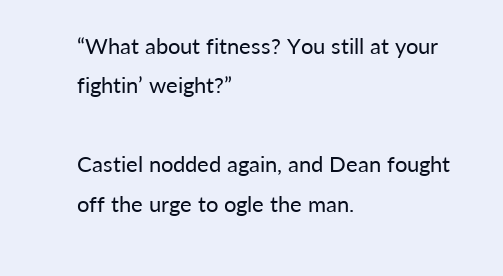“What about fitness? You still at your fightin’ weight?”

Castiel nodded again, and Dean fought off the urge to ogle the man.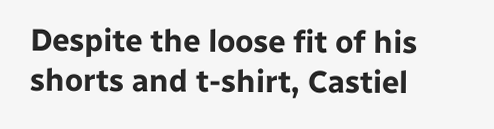Despite the loose fit of his shorts and t-shirt, Castiel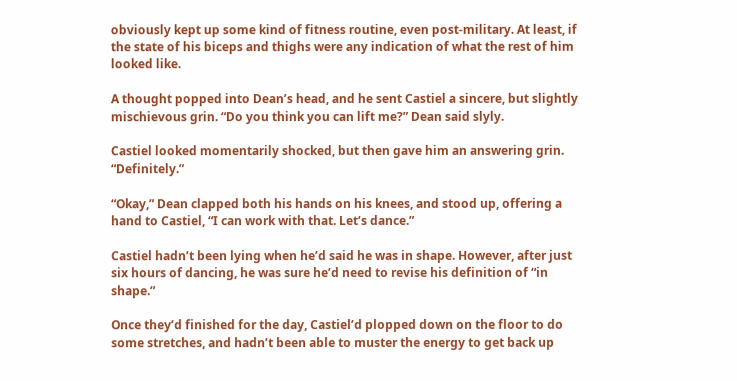obviously kept up some kind of fitness routine, even post-military. At least, if the state of his biceps and thighs were any indication of what the rest of him looked like.

A thought popped into Dean’s head, and he sent Castiel a sincere, but slightly mischievous grin. “Do you think you can lift me?” Dean said slyly.

Castiel looked momentarily shocked, but then gave him an answering grin. “Definitely.”

“Okay,” Dean clapped both his hands on his knees, and stood up, offering a hand to Castiel, “I can work with that. Let’s dance.”

Castiel hadn’t been lying when he’d said he was in shape. However, after just six hours of dancing, he was sure he’d need to revise his definition of “in shape.”

Once they’d finished for the day, Castiel’d plopped down on the floor to do some stretches, and hadn’t been able to muster the energy to get back up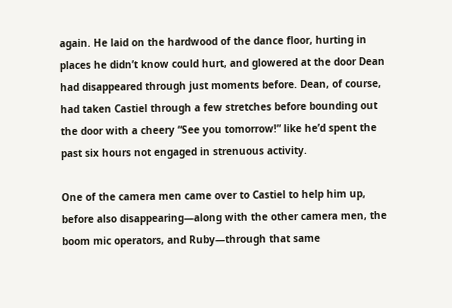again. He laid on the hardwood of the dance floor, hurting in places he didn’t know could hurt, and glowered at the door Dean had disappeared through just moments before. Dean, of course, had taken Castiel through a few stretches before bounding out the door with a cheery “See you tomorrow!” like he’d spent the past six hours not engaged in strenuous activity.

One of the camera men came over to Castiel to help him up, before also disappearing—along with the other camera men, the boom mic operators, and Ruby—through that same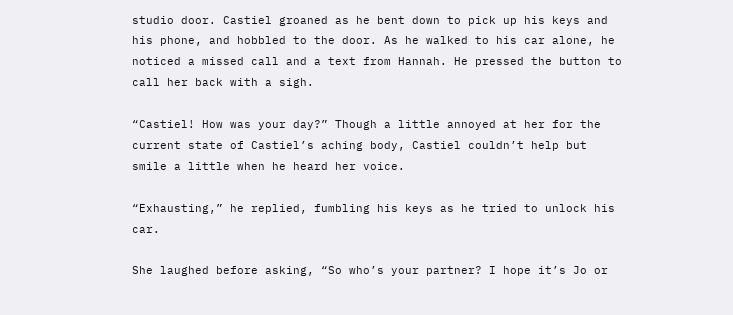studio door. Castiel groaned as he bent down to pick up his keys and his phone, and hobbled to the door. As he walked to his car alone, he noticed a missed call and a text from Hannah. He pressed the button to call her back with a sigh.

“Castiel! How was your day?” Though a little annoyed at her for the current state of Castiel’s aching body, Castiel couldn’t help but smile a little when he heard her voice.

“Exhausting,” he replied, fumbling his keys as he tried to unlock his car.

She laughed before asking, “So who’s your partner? I hope it’s Jo or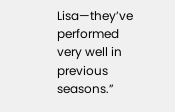Lisa—they’ve performed very well in previous seasons.”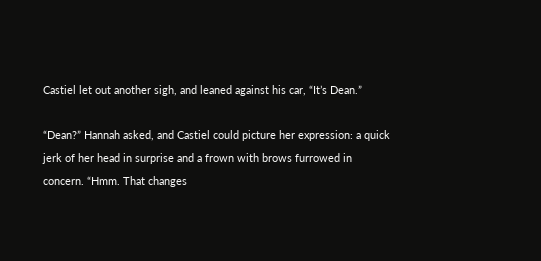Castiel let out another sigh, and leaned against his car, “It’s Dean.”

“Dean?” Hannah asked, and Castiel could picture her expression: a quick jerk of her head in surprise and a frown with brows furrowed in concern. “Hmm. That changes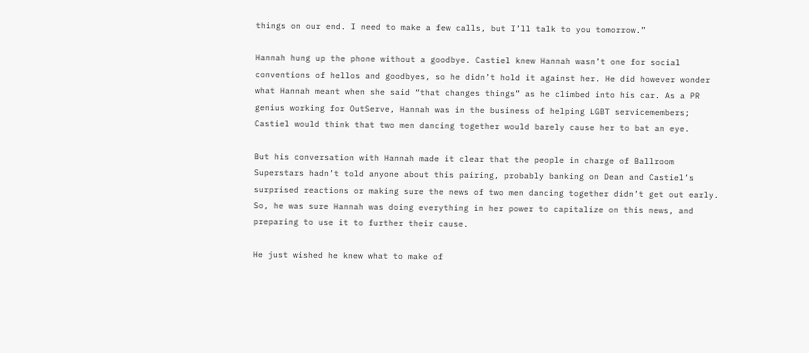things on our end. I need to make a few calls, but I’ll talk to you tomorrow.”

Hannah hung up the phone without a goodbye. Castiel knew Hannah wasn’t one for social conventions of hellos and goodbyes, so he didn’t hold it against her. He did however wonder what Hannah meant when she said “that changes things” as he climbed into his car. As a PR genius working for OutServe, Hannah was in the business of helping LGBT servicemembers; Castiel would think that two men dancing together would barely cause her to bat an eye.

But his conversation with Hannah made it clear that the people in charge of Ballroom Superstars hadn’t told anyone about this pairing, probably banking on Dean and Castiel’s surprised reactions or making sure the news of two men dancing together didn’t get out early. So, he was sure Hannah was doing everything in her power to capitalize on this news, and  preparing to use it to further their cause.

He just wished he knew what to make of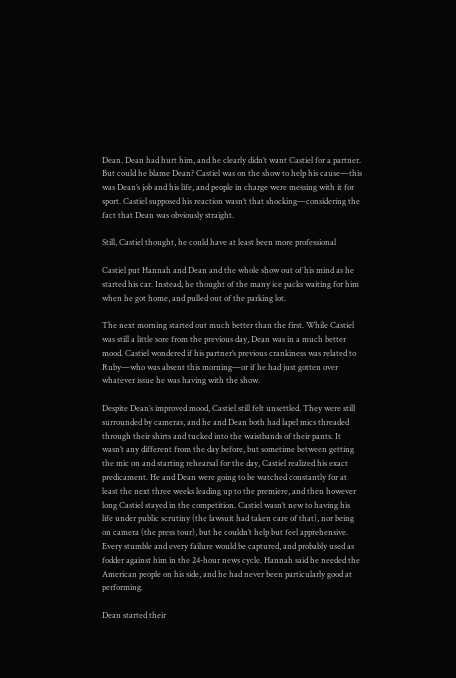Dean. Dean had hurt him, and he clearly didn’t want Castiel for a partner. But could he blame Dean? Castiel was on the show to help his cause—this was Dean’s job and his life, and people in charge were messing with it for sport. Castiel supposed his reaction wasn’t that shocking—considering the fact that Dean was obviously straight.

Still, Castiel thought, he could have at least been more professional

Castiel put Hannah and Dean and the whole show out of his mind as he started his car. Instead, he thought of the many ice packs waiting for him when he got home, and pulled out of the parking lot.

The next morning started out much better than the first. While Castiel was still a little sore from the previous day, Dean was in a much better mood. Castiel wondered if his partner’s previous crankiness was related to Ruby—who was absent this morning—or if he had just gotten over whatever issue he was having with the show.

Despite Dean’s improved mood, Castiel still felt unsettled. They were still surrounded by cameras, and he and Dean both had lapel mics threaded through their shirts and tucked into the waistbands of their pants. It wasn’t any different from the day before, but sometime between getting the mic on and starting rehearsal for the day, Castiel realized his exact predicament. He and Dean were going to be watched constantly for at least the next three weeks leading up to the premiere, and then however long Castiel stayed in the competition. Castiel wasn’t new to having his life under public scrutiny (the lawsuit had taken care of that), nor being on camera (the press tour), but he couldn’t help but feel apprehensive. Every stumble and every failure would be captured, and probably used as fodder against him in the 24-hour news cycle. Hannah said he needed the American people on his side, and he had never been particularly good at performing.

Dean started their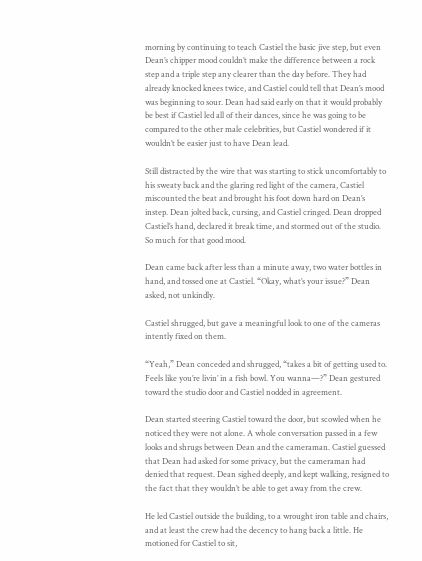morning by continuing to teach Castiel the basic jive step, but even Dean’s chipper mood couldn’t make the difference between a rock step and a triple step any clearer than the day before. They had already knocked knees twice, and Castiel could tell that Dean’s mood was beginning to sour. Dean had said early on that it would probably be best if Castiel led all of their dances, since he was going to be compared to the other male celebrities, but Castiel wondered if it wouldn’t be easier just to have Dean lead.

Still distracted by the wire that was starting to stick uncomfortably to his sweaty back and the glaring red light of the camera, Castiel miscounted the beat and brought his foot down hard on Dean’s instep. Dean jolted back, cursing, and Castiel cringed. Dean dropped Castiel’s hand, declared it break time, and stormed out of the studio. So much for that good mood.

Dean came back after less than a minute away, two water bottles in hand, and tossed one at Castiel. “Okay, what’s your issue?” Dean asked, not unkindly.

Castiel shrugged, but gave a meaningful look to one of the cameras intently fixed on them.

“Yeah,” Dean conceded and shrugged, “takes a bit of getting used to. Feels like you’re livin’ in a fish bowl. You wanna—?” Dean gestured toward the studio door and Castiel nodded in agreement.

Dean started steering Castiel toward the door, but scowled when he noticed they were not alone. A whole conversation passed in a few looks and shrugs between Dean and the cameraman. Castiel guessed that Dean had asked for some privacy, but the cameraman had denied that request. Dean sighed deeply, and kept walking, resigned to the fact that they wouldn’t be able to get away from the crew.

He led Castiel outside the building, to a wrought iron table and chairs, and at least the crew had the decency to hang back a little. He motioned for Castiel to sit,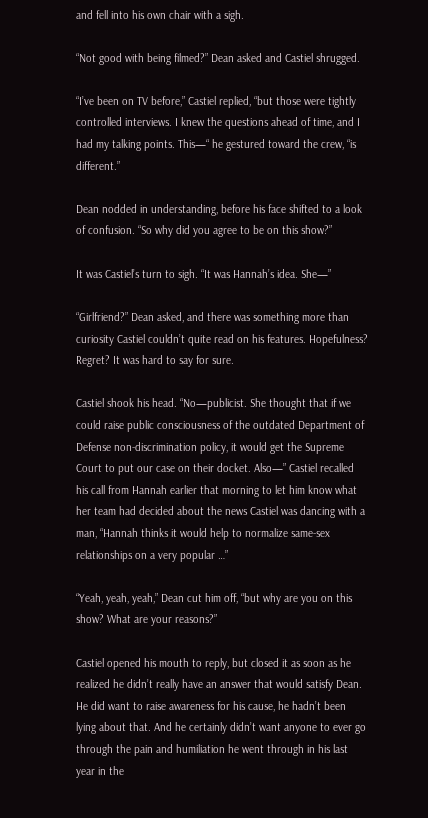and fell into his own chair with a sigh.

“Not good with being filmed?” Dean asked and Castiel shrugged.

“I’ve been on TV before,” Castiel replied, “but those were tightly controlled interviews. I knew the questions ahead of time, and I had my talking points. This—“ he gestured toward the crew, “is different.”

Dean nodded in understanding, before his face shifted to a look of confusion. “So why did you agree to be on this show?”

It was Castiel’s turn to sigh. “It was Hannah’s idea. She—”

“Girlfriend?” Dean asked, and there was something more than curiosity Castiel couldn’t quite read on his features. Hopefulness? Regret? It was hard to say for sure.

Castiel shook his head. “No—publicist. She thought that if we could raise public consciousness of the outdated Department of Defense non-discrimination policy, it would get the Supreme Court to put our case on their docket. Also—” Castiel recalled his call from Hannah earlier that morning to let him know what her team had decided about the news Castiel was dancing with a man, “Hannah thinks it would help to normalize same-sex relationships on a very popular …”

“Yeah, yeah, yeah,” Dean cut him off, “but why are you on this show? What are your reasons?”

Castiel opened his mouth to reply, but closed it as soon as he realized he didn’t really have an answer that would satisfy Dean. He did want to raise awareness for his cause, he hadn’t been lying about that. And he certainly didn’t want anyone to ever go through the pain and humiliation he went through in his last year in the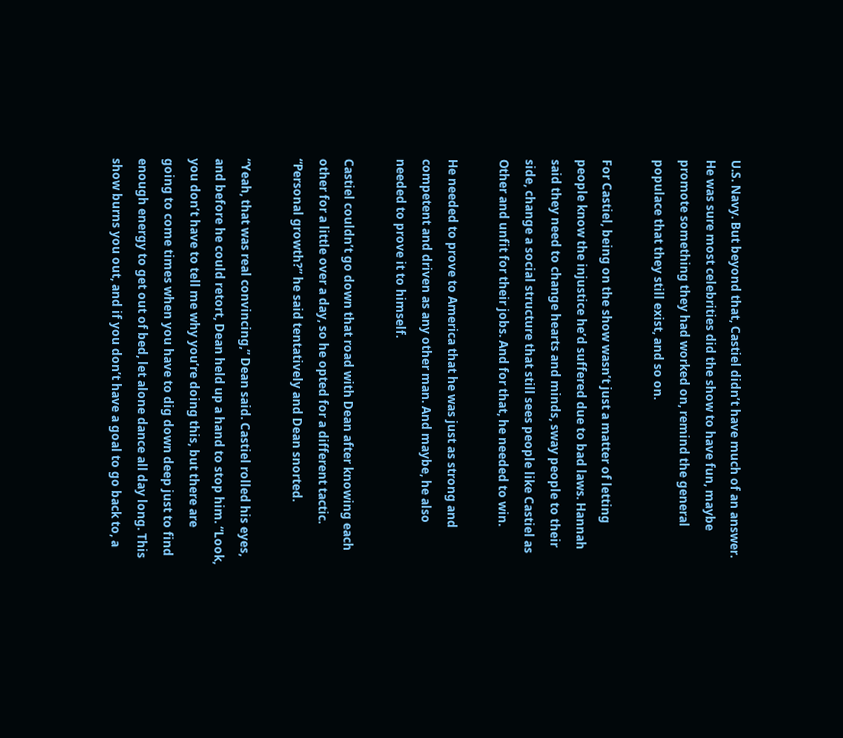U.S. Navy. But beyond that, Castiel didn’t have much of an answer. He was sure most celebrities did the show to have fun, maybe promote something they had worked on, remind the general populace that they still exist, and so on.

For Castiel, being on the show wasn’t just a matter of letting people know the injustice he’d suffered due to bad laws. Hannah said they need to change hearts and minds, sway people to their side, change a social structure that still sees people like Castiel as Other and unfit for their jobs. And for that, he needed to win.

He needed to prove to America that he was just as strong and competent and driven as any other man. And maybe, he also needed to prove it to himself.

Castiel couldn’t go down that road with Dean after knowing each other for a little over a day, so he opted for a different tactic. “Personal growth?” he said tentatively and Dean snorted.

“Yeah, that was real convincing,” Dean said. Castiel rolled his eyes, and before he could retort, Dean held up a hand to stop him. “Look, you don’t have to tell me why you’re doing this, but there are going to come times when you have to dig down deep just to find enough energy to get out of bed, let alone dance all day long. This show burns you out, and if you don’t have a goal to go back to, a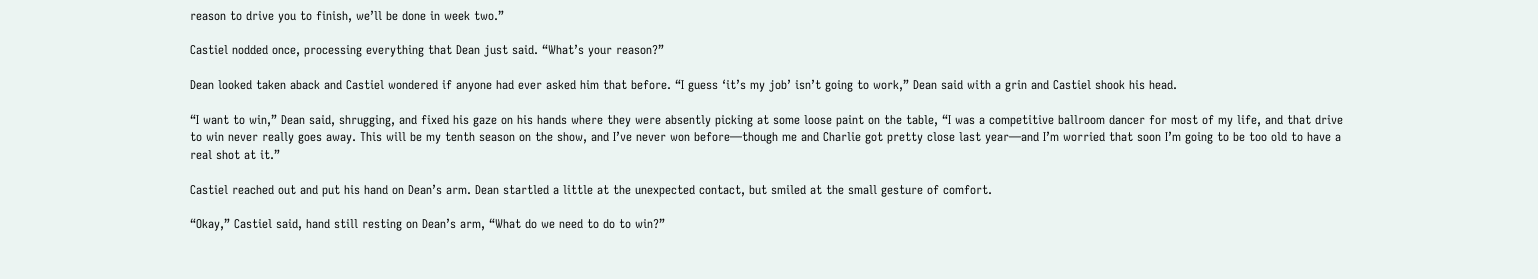reason to drive you to finish, we’ll be done in week two.”

Castiel nodded once, processing everything that Dean just said. “What’s your reason?”

Dean looked taken aback and Castiel wondered if anyone had ever asked him that before. “I guess ‘it’s my job’ isn’t going to work,” Dean said with a grin and Castiel shook his head.

“I want to win,” Dean said, shrugging, and fixed his gaze on his hands where they were absently picking at some loose paint on the table, “I was a competitive ballroom dancer for most of my life, and that drive to win never really goes away. This will be my tenth season on the show, and I’ve never won before—though me and Charlie got pretty close last year—and I’m worried that soon I’m going to be too old to have a real shot at it.”

Castiel reached out and put his hand on Dean’s arm. Dean startled a little at the unexpected contact, but smiled at the small gesture of comfort.

“Okay,” Castiel said, hand still resting on Dean’s arm, “What do we need to do to win?”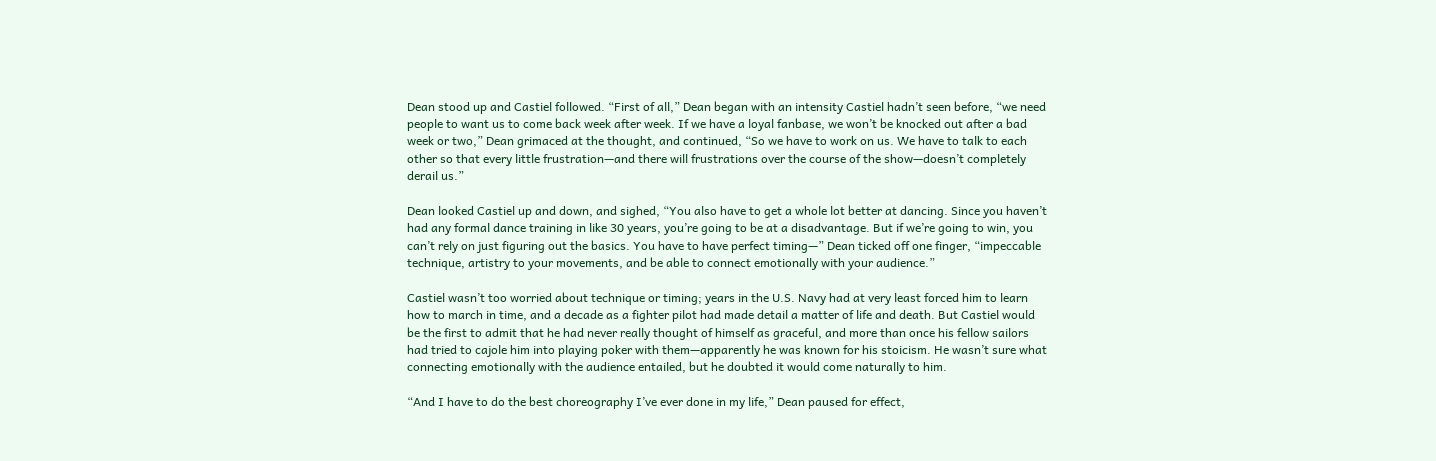Dean stood up and Castiel followed. “First of all,” Dean began with an intensity Castiel hadn’t seen before, “we need people to want us to come back week after week. If we have a loyal fanbase, we won’t be knocked out after a bad week or two,” Dean grimaced at the thought, and continued, “So we have to work on us. We have to talk to each other so that every little frustration—and there will frustrations over the course of the show—doesn’t completely derail us.”

Dean looked Castiel up and down, and sighed, “You also have to get a whole lot better at dancing. Since you haven’t had any formal dance training in like 30 years, you’re going to be at a disadvantage. But if we’re going to win, you can’t rely on just figuring out the basics. You have to have perfect timing—” Dean ticked off one finger, “impeccable technique, artistry to your movements, and be able to connect emotionally with your audience.”

Castiel wasn’t too worried about technique or timing; years in the U.S. Navy had at very least forced him to learn how to march in time, and a decade as a fighter pilot had made detail a matter of life and death. But Castiel would be the first to admit that he had never really thought of himself as graceful, and more than once his fellow sailors had tried to cajole him into playing poker with them—apparently he was known for his stoicism. He wasn’t sure what connecting emotionally with the audience entailed, but he doubted it would come naturally to him.

“And I have to do the best choreography I’ve ever done in my life,” Dean paused for effect,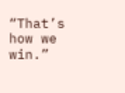“That’s how we win.”